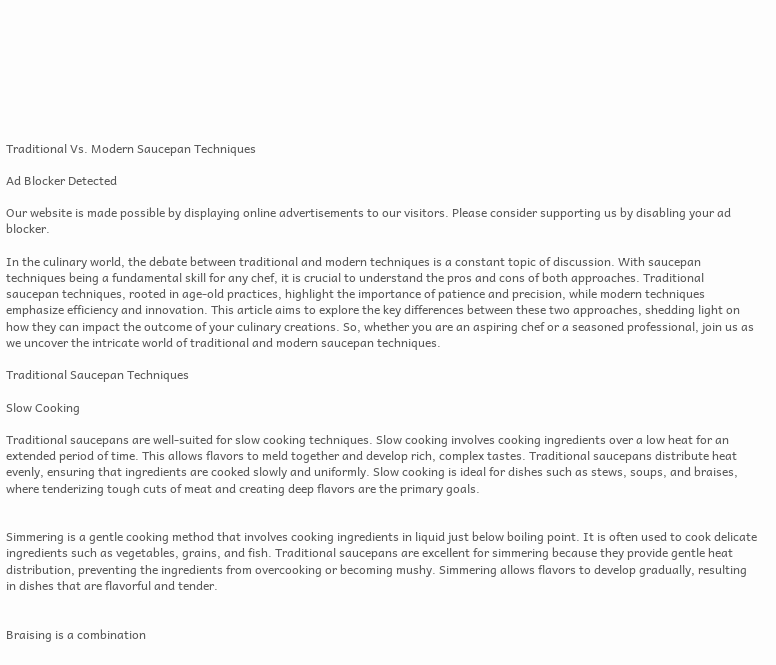Traditional Vs. Modern Saucepan Techniques

Ad Blocker Detected

Our website is made possible by displaying online advertisements to our visitors. Please consider supporting us by disabling your ad blocker.

In the culinary world, the debate between traditional and modern techniques is a constant topic of discussion. With saucepan techniques being a fundamental skill for any chef, it is crucial to understand the pros and cons of both approaches. Traditional saucepan techniques, rooted in age-old practices, highlight the importance of patience and precision, while modern techniques emphasize efficiency and innovation. This article aims to explore the key differences between these two approaches, shedding light on how they can impact the outcome of your culinary creations. So, whether you are an aspiring chef or a seasoned professional, join us as we uncover the intricate world of traditional and modern saucepan techniques.

Traditional Saucepan Techniques

Slow Cooking

Traditional saucepans are well-suited for slow cooking techniques. Slow cooking involves cooking ingredients over a low heat for an extended period of time. This allows flavors to meld together and develop rich, complex tastes. Traditional saucepans distribute heat evenly, ensuring that ingredients are cooked slowly and uniformly. Slow cooking is ideal for dishes such as stews, soups, and braises, where tenderizing tough cuts of meat and creating deep flavors are the primary goals.


Simmering is a gentle cooking method that involves cooking ingredients in liquid just below boiling point. It is often used to cook delicate ingredients such as vegetables, grains, and fish. Traditional saucepans are excellent for simmering because they provide gentle heat distribution, preventing the ingredients from overcooking or becoming mushy. Simmering allows flavors to develop gradually, resulting in dishes that are flavorful and tender.


Braising is a combination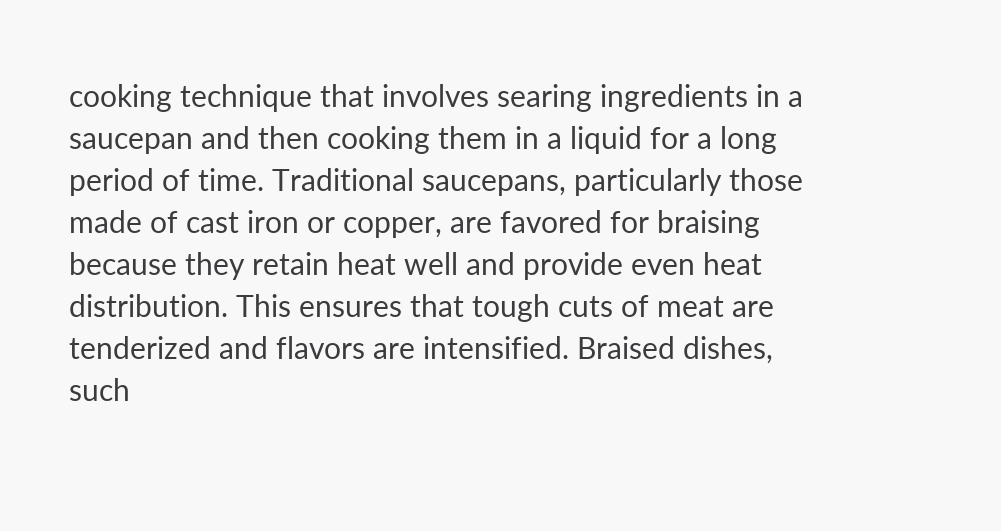cooking technique that involves searing ingredients in a saucepan and then cooking them in a liquid for a long period of time. Traditional saucepans, particularly those made of cast iron or copper, are favored for braising because they retain heat well and provide even heat distribution. This ensures that tough cuts of meat are tenderized and flavors are intensified. Braised dishes, such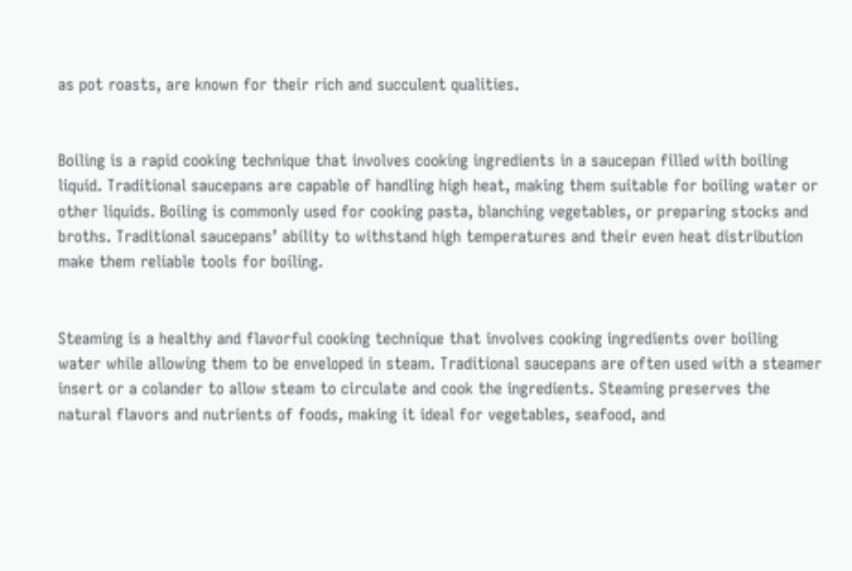as pot roasts, are known for their rich and succulent qualities.


Boiling is a rapid cooking technique that involves cooking ingredients in a saucepan filled with boiling liquid. Traditional saucepans are capable of handling high heat, making them suitable for boiling water or other liquids. Boiling is commonly used for cooking pasta, blanching vegetables, or preparing stocks and broths. Traditional saucepans’ ability to withstand high temperatures and their even heat distribution make them reliable tools for boiling.


Steaming is a healthy and flavorful cooking technique that involves cooking ingredients over boiling water while allowing them to be enveloped in steam. Traditional saucepans are often used with a steamer insert or a colander to allow steam to circulate and cook the ingredients. Steaming preserves the natural flavors and nutrients of foods, making it ideal for vegetables, seafood, and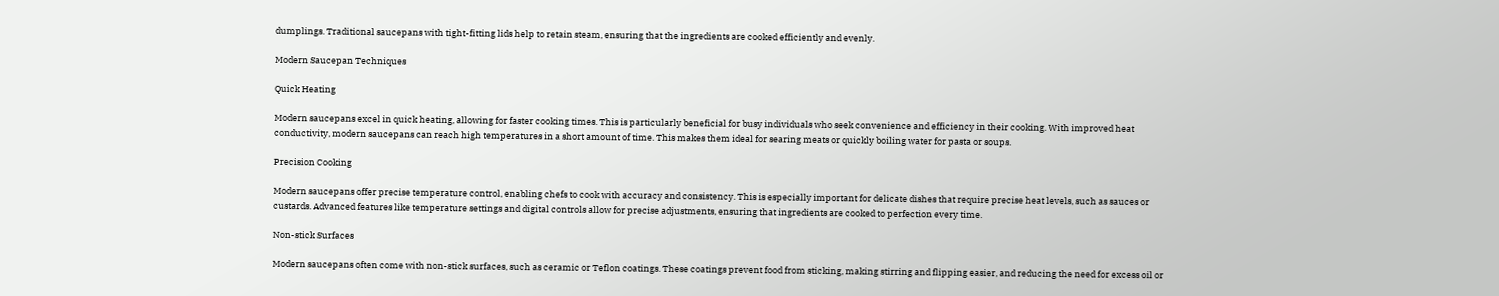dumplings. Traditional saucepans with tight-fitting lids help to retain steam, ensuring that the ingredients are cooked efficiently and evenly.

Modern Saucepan Techniques

Quick Heating

Modern saucepans excel in quick heating, allowing for faster cooking times. This is particularly beneficial for busy individuals who seek convenience and efficiency in their cooking. With improved heat conductivity, modern saucepans can reach high temperatures in a short amount of time. This makes them ideal for searing meats or quickly boiling water for pasta or soups.

Precision Cooking

Modern saucepans offer precise temperature control, enabling chefs to cook with accuracy and consistency. This is especially important for delicate dishes that require precise heat levels, such as sauces or custards. Advanced features like temperature settings and digital controls allow for precise adjustments, ensuring that ingredients are cooked to perfection every time.

Non-stick Surfaces

Modern saucepans often come with non-stick surfaces, such as ceramic or Teflon coatings. These coatings prevent food from sticking, making stirring and flipping easier, and reducing the need for excess oil or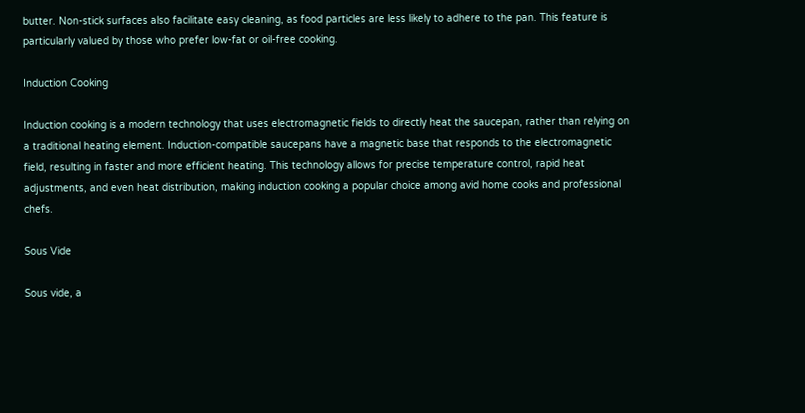butter. Non-stick surfaces also facilitate easy cleaning, as food particles are less likely to adhere to the pan. This feature is particularly valued by those who prefer low-fat or oil-free cooking.

Induction Cooking

Induction cooking is a modern technology that uses electromagnetic fields to directly heat the saucepan, rather than relying on a traditional heating element. Induction-compatible saucepans have a magnetic base that responds to the electromagnetic field, resulting in faster and more efficient heating. This technology allows for precise temperature control, rapid heat adjustments, and even heat distribution, making induction cooking a popular choice among avid home cooks and professional chefs.

Sous Vide

Sous vide, a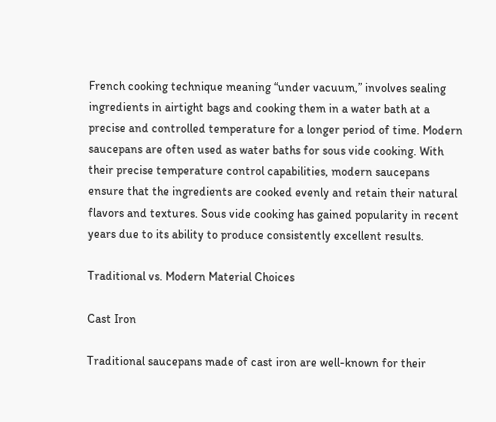French cooking technique meaning “under vacuum,” involves sealing ingredients in airtight bags and cooking them in a water bath at a precise and controlled temperature for a longer period of time. Modern saucepans are often used as water baths for sous vide cooking. With their precise temperature control capabilities, modern saucepans ensure that the ingredients are cooked evenly and retain their natural flavors and textures. Sous vide cooking has gained popularity in recent years due to its ability to produce consistently excellent results.

Traditional vs. Modern Material Choices

Cast Iron

Traditional saucepans made of cast iron are well-known for their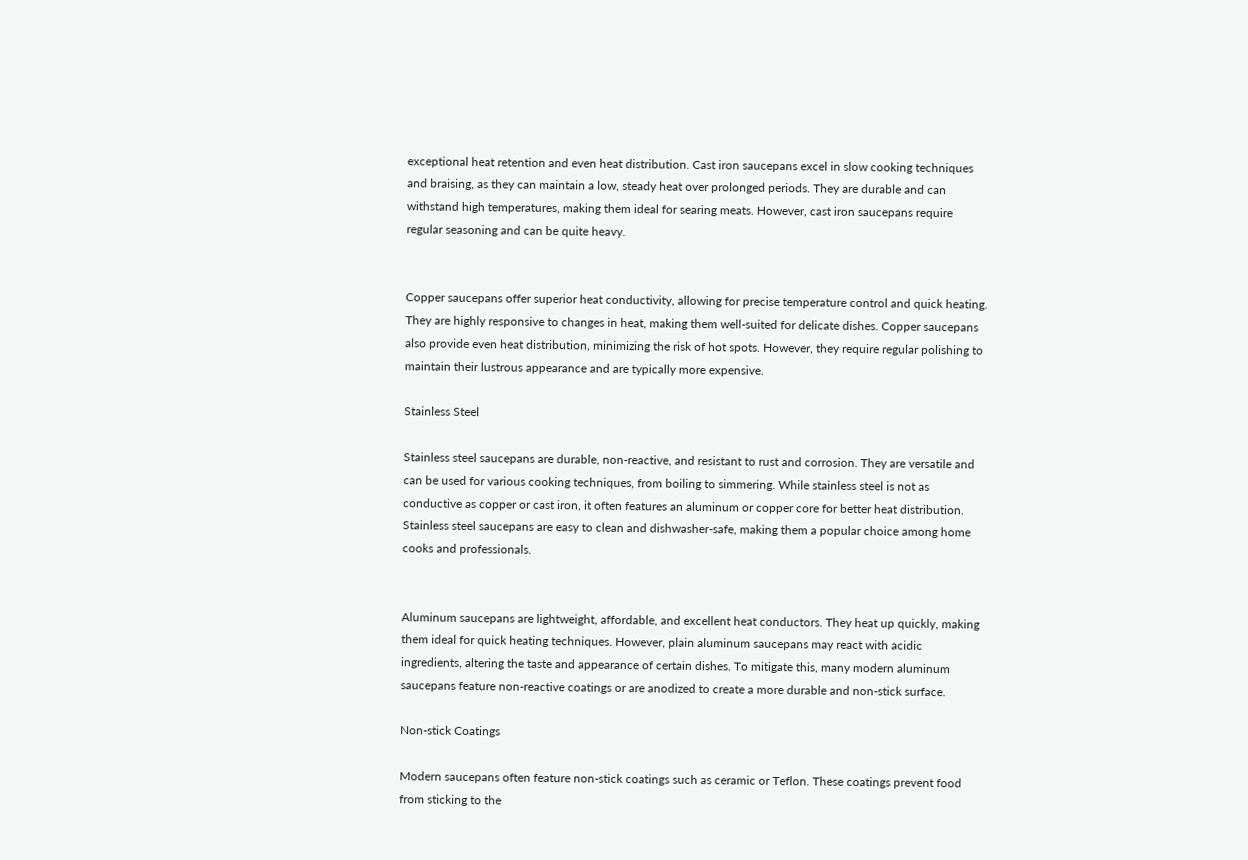exceptional heat retention and even heat distribution. Cast iron saucepans excel in slow cooking techniques and braising, as they can maintain a low, steady heat over prolonged periods. They are durable and can withstand high temperatures, making them ideal for searing meats. However, cast iron saucepans require regular seasoning and can be quite heavy.


Copper saucepans offer superior heat conductivity, allowing for precise temperature control and quick heating. They are highly responsive to changes in heat, making them well-suited for delicate dishes. Copper saucepans also provide even heat distribution, minimizing the risk of hot spots. However, they require regular polishing to maintain their lustrous appearance and are typically more expensive.

Stainless Steel

Stainless steel saucepans are durable, non-reactive, and resistant to rust and corrosion. They are versatile and can be used for various cooking techniques, from boiling to simmering. While stainless steel is not as conductive as copper or cast iron, it often features an aluminum or copper core for better heat distribution. Stainless steel saucepans are easy to clean and dishwasher-safe, making them a popular choice among home cooks and professionals.


Aluminum saucepans are lightweight, affordable, and excellent heat conductors. They heat up quickly, making them ideal for quick heating techniques. However, plain aluminum saucepans may react with acidic ingredients, altering the taste and appearance of certain dishes. To mitigate this, many modern aluminum saucepans feature non-reactive coatings or are anodized to create a more durable and non-stick surface.

Non-stick Coatings

Modern saucepans often feature non-stick coatings such as ceramic or Teflon. These coatings prevent food from sticking to the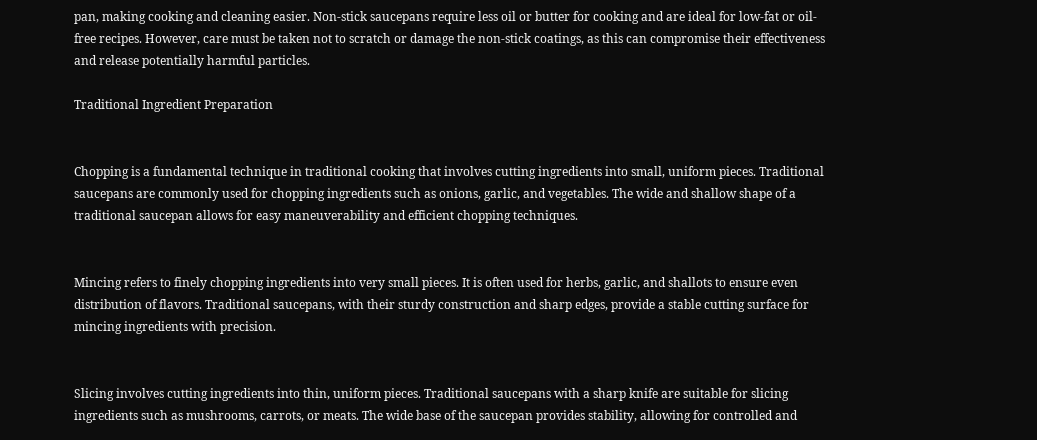pan, making cooking and cleaning easier. Non-stick saucepans require less oil or butter for cooking and are ideal for low-fat or oil-free recipes. However, care must be taken not to scratch or damage the non-stick coatings, as this can compromise their effectiveness and release potentially harmful particles.

Traditional Ingredient Preparation


Chopping is a fundamental technique in traditional cooking that involves cutting ingredients into small, uniform pieces. Traditional saucepans are commonly used for chopping ingredients such as onions, garlic, and vegetables. The wide and shallow shape of a traditional saucepan allows for easy maneuverability and efficient chopping techniques.


Mincing refers to finely chopping ingredients into very small pieces. It is often used for herbs, garlic, and shallots to ensure even distribution of flavors. Traditional saucepans, with their sturdy construction and sharp edges, provide a stable cutting surface for mincing ingredients with precision.


Slicing involves cutting ingredients into thin, uniform pieces. Traditional saucepans with a sharp knife are suitable for slicing ingredients such as mushrooms, carrots, or meats. The wide base of the saucepan provides stability, allowing for controlled and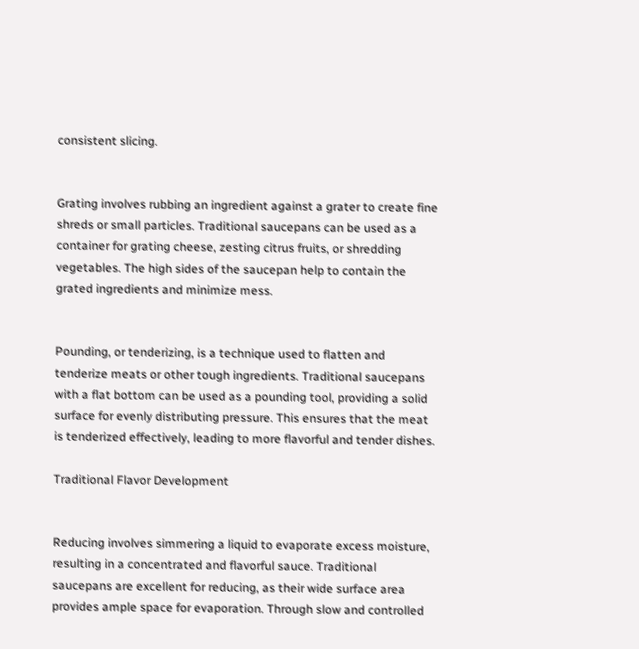consistent slicing.


Grating involves rubbing an ingredient against a grater to create fine shreds or small particles. Traditional saucepans can be used as a container for grating cheese, zesting citrus fruits, or shredding vegetables. The high sides of the saucepan help to contain the grated ingredients and minimize mess.


Pounding, or tenderizing, is a technique used to flatten and tenderize meats or other tough ingredients. Traditional saucepans with a flat bottom can be used as a pounding tool, providing a solid surface for evenly distributing pressure. This ensures that the meat is tenderized effectively, leading to more flavorful and tender dishes.

Traditional Flavor Development


Reducing involves simmering a liquid to evaporate excess moisture, resulting in a concentrated and flavorful sauce. Traditional saucepans are excellent for reducing, as their wide surface area provides ample space for evaporation. Through slow and controlled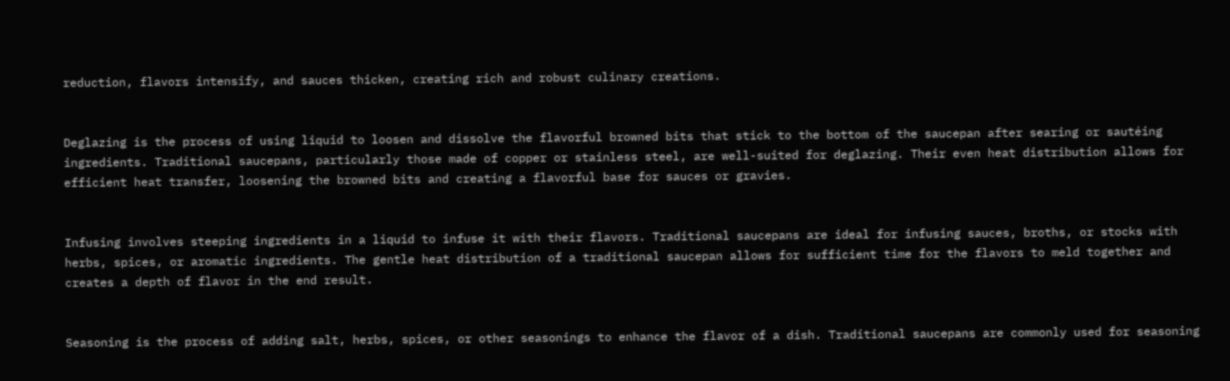reduction, flavors intensify, and sauces thicken, creating rich and robust culinary creations.


Deglazing is the process of using liquid to loosen and dissolve the flavorful browned bits that stick to the bottom of the saucepan after searing or sautéing ingredients. Traditional saucepans, particularly those made of copper or stainless steel, are well-suited for deglazing. Their even heat distribution allows for efficient heat transfer, loosening the browned bits and creating a flavorful base for sauces or gravies.


Infusing involves steeping ingredients in a liquid to infuse it with their flavors. Traditional saucepans are ideal for infusing sauces, broths, or stocks with herbs, spices, or aromatic ingredients. The gentle heat distribution of a traditional saucepan allows for sufficient time for the flavors to meld together and creates a depth of flavor in the end result.


Seasoning is the process of adding salt, herbs, spices, or other seasonings to enhance the flavor of a dish. Traditional saucepans are commonly used for seasoning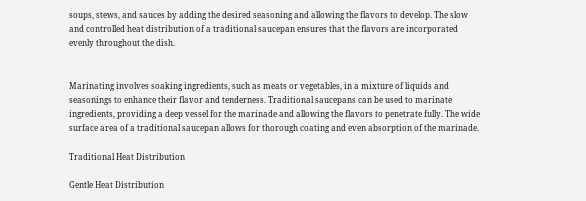soups, stews, and sauces by adding the desired seasoning and allowing the flavors to develop. The slow and controlled heat distribution of a traditional saucepan ensures that the flavors are incorporated evenly throughout the dish.


Marinating involves soaking ingredients, such as meats or vegetables, in a mixture of liquids and seasonings to enhance their flavor and tenderness. Traditional saucepans can be used to marinate ingredients, providing a deep vessel for the marinade and allowing the flavors to penetrate fully. The wide surface area of a traditional saucepan allows for thorough coating and even absorption of the marinade.

Traditional Heat Distribution

Gentle Heat Distribution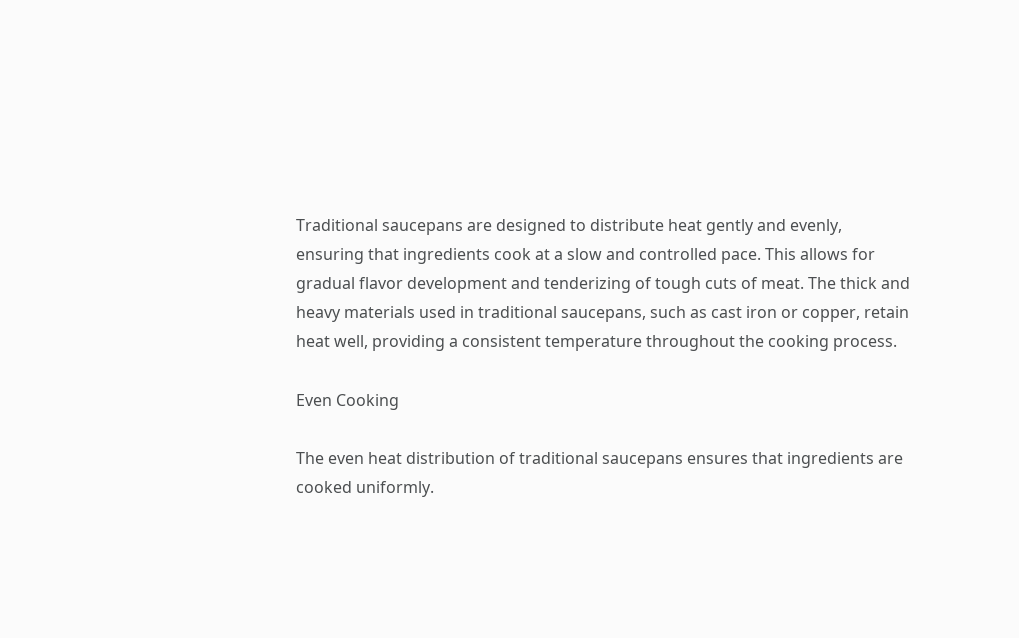Traditional saucepans are designed to distribute heat gently and evenly, ensuring that ingredients cook at a slow and controlled pace. This allows for gradual flavor development and tenderizing of tough cuts of meat. The thick and heavy materials used in traditional saucepans, such as cast iron or copper, retain heat well, providing a consistent temperature throughout the cooking process.

Even Cooking

The even heat distribution of traditional saucepans ensures that ingredients are cooked uniformly.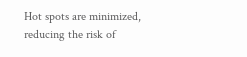Hot spots are minimized, reducing the risk of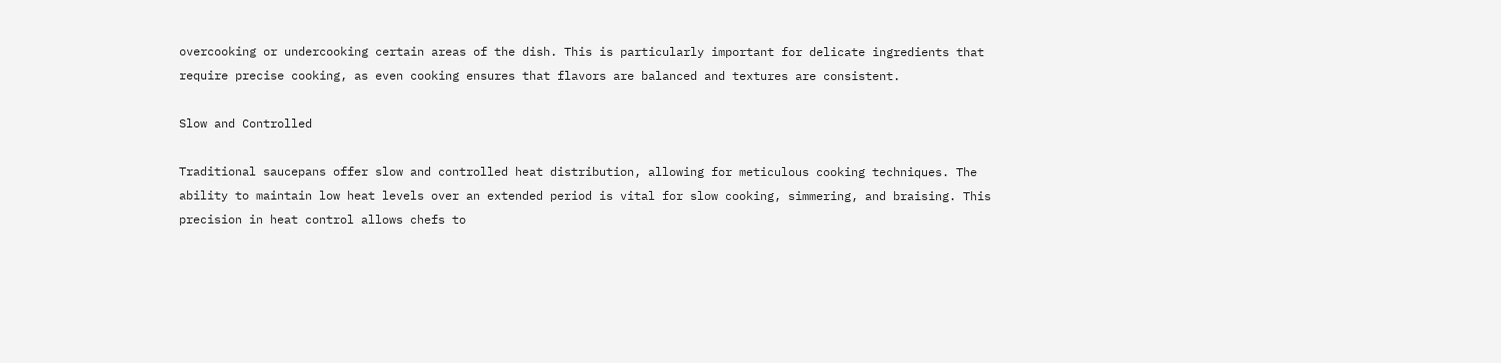overcooking or undercooking certain areas of the dish. This is particularly important for delicate ingredients that require precise cooking, as even cooking ensures that flavors are balanced and textures are consistent.

Slow and Controlled

Traditional saucepans offer slow and controlled heat distribution, allowing for meticulous cooking techniques. The ability to maintain low heat levels over an extended period is vital for slow cooking, simmering, and braising. This precision in heat control allows chefs to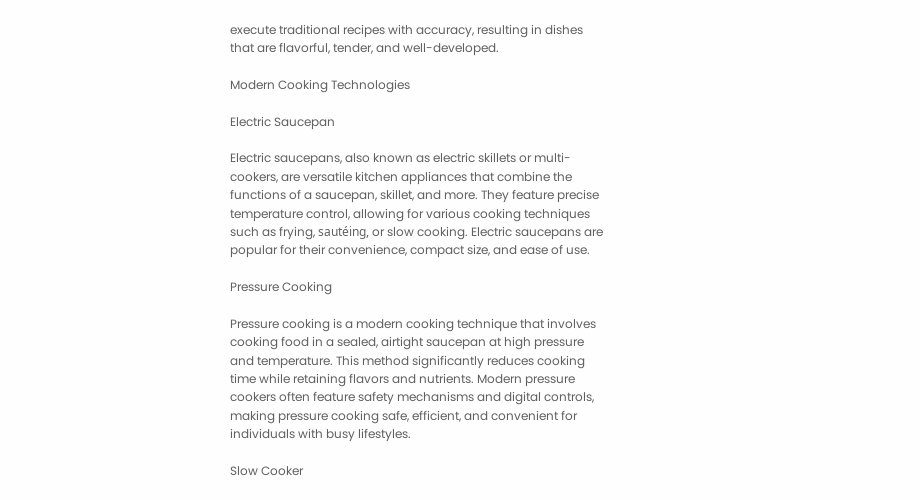execute traditional recipes with accuracy, resulting in dishes that are flavorful, tender, and well-developed.

Modern Cooking Technologies

Electric Saucepan

Electric saucepans, also known as electric skillets or multi-cookers, are versatile kitchen appliances that combine the functions of a saucepan, skillet, and more. They feature precise temperature control, allowing for various cooking techniques such as frying, sautéing, or slow cooking. Electric saucepans are popular for their convenience, compact size, and ease of use.

Pressure Cooking

Pressure cooking is a modern cooking technique that involves cooking food in a sealed, airtight saucepan at high pressure and temperature. This method significantly reduces cooking time while retaining flavors and nutrients. Modern pressure cookers often feature safety mechanisms and digital controls, making pressure cooking safe, efficient, and convenient for individuals with busy lifestyles.

Slow Cooker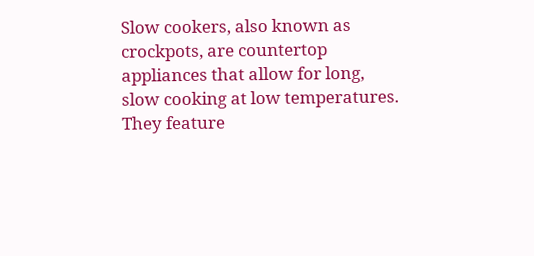Slow cookers, also known as crockpots, are countertop appliances that allow for long, slow cooking at low temperatures. They feature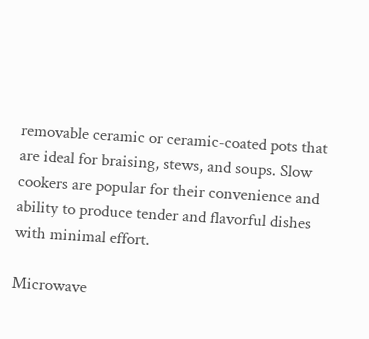removable ceramic or ceramic-coated pots that are ideal for braising, stews, and soups. Slow cookers are popular for their convenience and ability to produce tender and flavorful dishes with minimal effort.

Microwave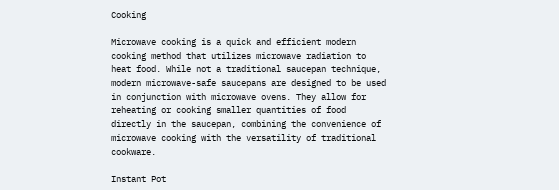Cooking

Microwave cooking is a quick and efficient modern cooking method that utilizes microwave radiation to heat food. While not a traditional saucepan technique, modern microwave-safe saucepans are designed to be used in conjunction with microwave ovens. They allow for reheating or cooking smaller quantities of food directly in the saucepan, combining the convenience of microwave cooking with the versatility of traditional cookware.

Instant Pot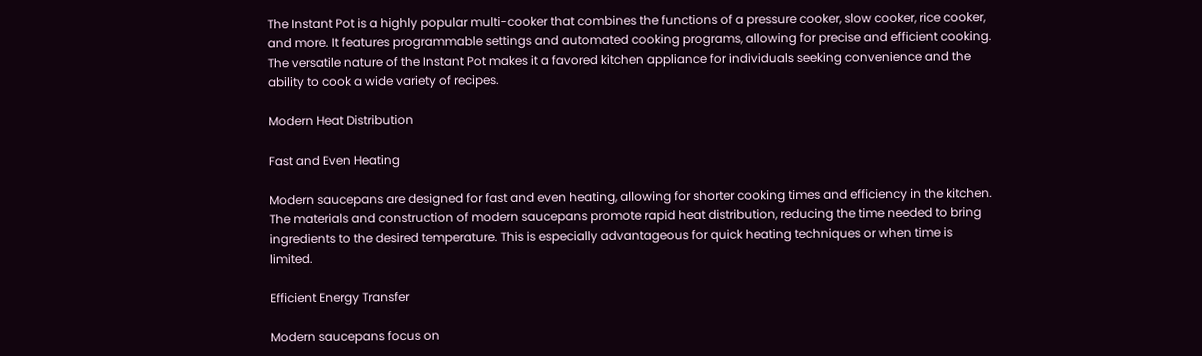The Instant Pot is a highly popular multi-cooker that combines the functions of a pressure cooker, slow cooker, rice cooker, and more. It features programmable settings and automated cooking programs, allowing for precise and efficient cooking. The versatile nature of the Instant Pot makes it a favored kitchen appliance for individuals seeking convenience and the ability to cook a wide variety of recipes.

Modern Heat Distribution

Fast and Even Heating

Modern saucepans are designed for fast and even heating, allowing for shorter cooking times and efficiency in the kitchen. The materials and construction of modern saucepans promote rapid heat distribution, reducing the time needed to bring ingredients to the desired temperature. This is especially advantageous for quick heating techniques or when time is limited.

Efficient Energy Transfer

Modern saucepans focus on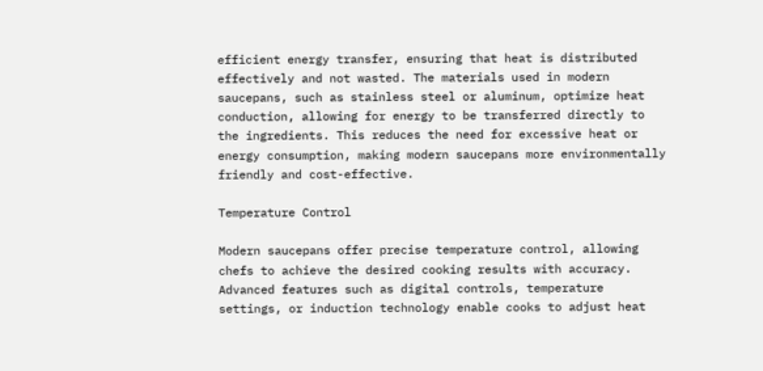efficient energy transfer, ensuring that heat is distributed effectively and not wasted. The materials used in modern saucepans, such as stainless steel or aluminum, optimize heat conduction, allowing for energy to be transferred directly to the ingredients. This reduces the need for excessive heat or energy consumption, making modern saucepans more environmentally friendly and cost-effective.

Temperature Control

Modern saucepans offer precise temperature control, allowing chefs to achieve the desired cooking results with accuracy. Advanced features such as digital controls, temperature settings, or induction technology enable cooks to adjust heat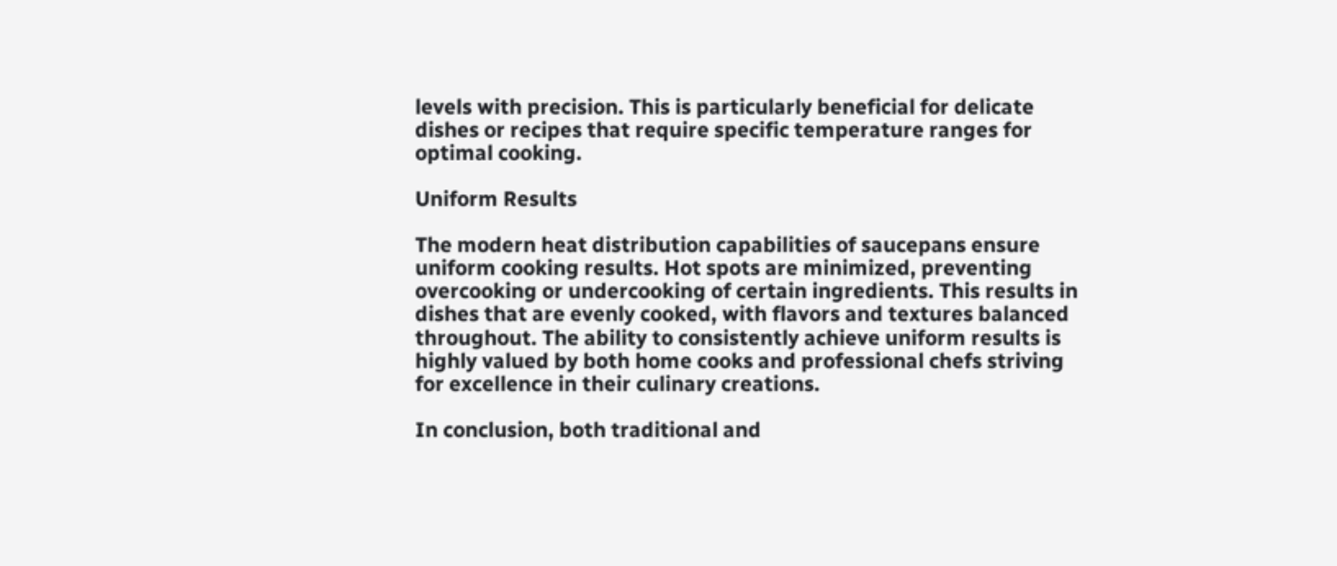levels with precision. This is particularly beneficial for delicate dishes or recipes that require specific temperature ranges for optimal cooking.

Uniform Results

The modern heat distribution capabilities of saucepans ensure uniform cooking results. Hot spots are minimized, preventing overcooking or undercooking of certain ingredients. This results in dishes that are evenly cooked, with flavors and textures balanced throughout. The ability to consistently achieve uniform results is highly valued by both home cooks and professional chefs striving for excellence in their culinary creations.

In conclusion, both traditional and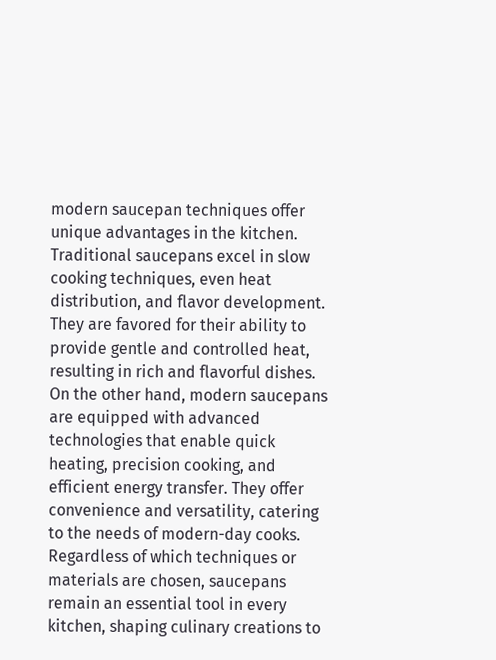modern saucepan techniques offer unique advantages in the kitchen. Traditional saucepans excel in slow cooking techniques, even heat distribution, and flavor development. They are favored for their ability to provide gentle and controlled heat, resulting in rich and flavorful dishes. On the other hand, modern saucepans are equipped with advanced technologies that enable quick heating, precision cooking, and efficient energy transfer. They offer convenience and versatility, catering to the needs of modern-day cooks. Regardless of which techniques or materials are chosen, saucepans remain an essential tool in every kitchen, shaping culinary creations to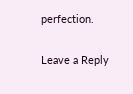perfection.

Leave a Reply